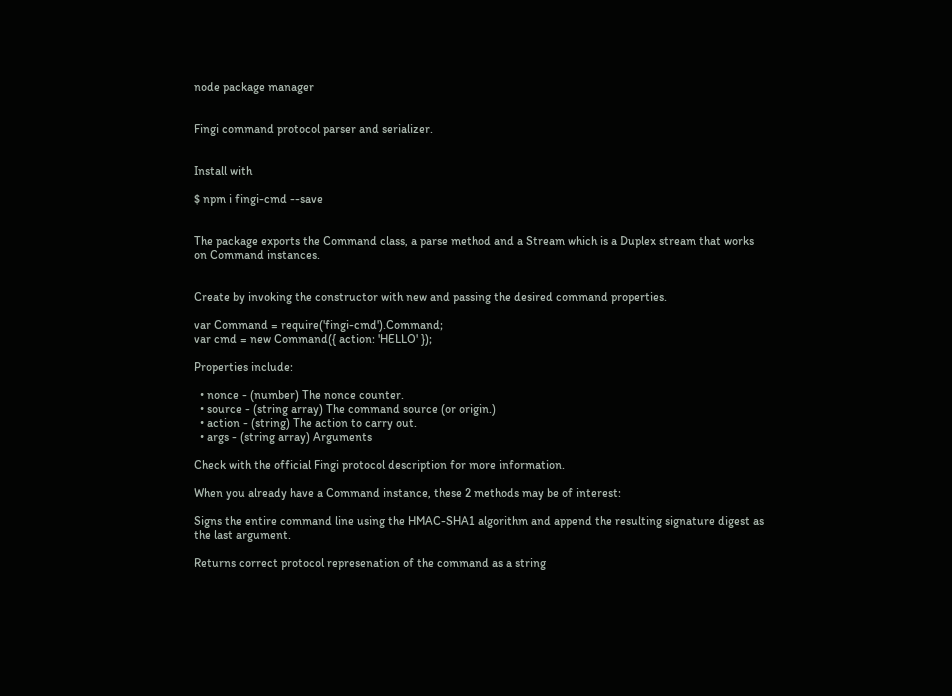node package manager


Fingi command protocol parser and serializer.


Install with

$ npm i fingi-cmd --save


The package exports the Command class, a parse method and a Stream which is a Duplex stream that works on Command instances.


Create by invoking the constructor with new and passing the desired command properties.

var Command = require('fingi-cmd').Command;
var cmd = new Command({ action: 'HELLO' });

Properties include:

  • nonce - (number) The nonce counter.
  • source - (string array) The command source (or origin.)
  • action - (string) The action to carry out.
  • args - (string array) Arguments

Check with the official Fingi protocol description for more information.

When you already have a Command instance, these 2 methods may be of interest:

Signs the entire command line using the HMAC-SHA1 algorithm and append the resulting signature digest as the last argument.

Returns correct protocol represenation of the command as a string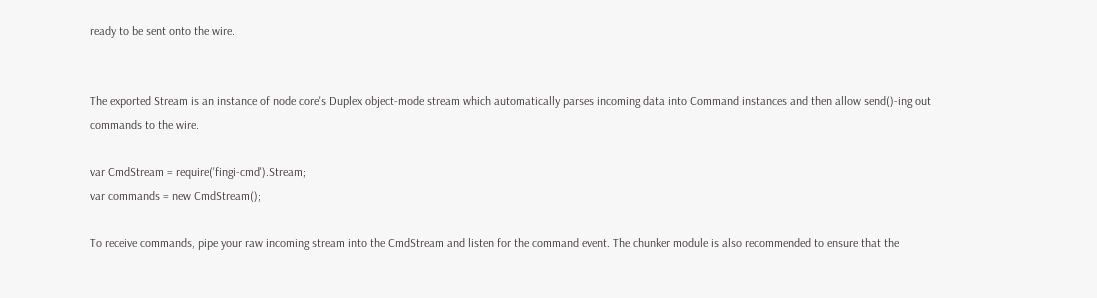ready to be sent onto the wire.


The exported Stream is an instance of node core's Duplex object-mode stream which automatically parses incoming data into Command instances and then allow send()-ing out commands to the wire.

var CmdStream = require('fingi-cmd').Stream;
var commands = new CmdStream();

To receive commands, pipe your raw incoming stream into the CmdStream and listen for the command event. The chunker module is also recommended to ensure that the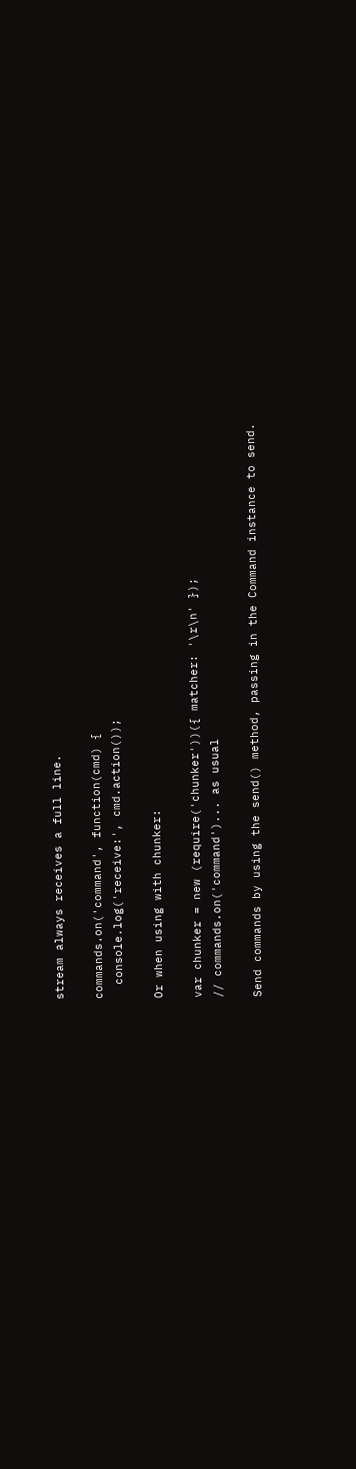stream always receives a full line.

commands.on('command', function(cmd) {
  console.log('receive:', cmd.action());

Or when using with chunker:

var chunker = new (require('chunker'))({ matcher: '\r\n' });
// commands.on('command')... as usual

Send commands by using the send() method, passing in the Command instance to send.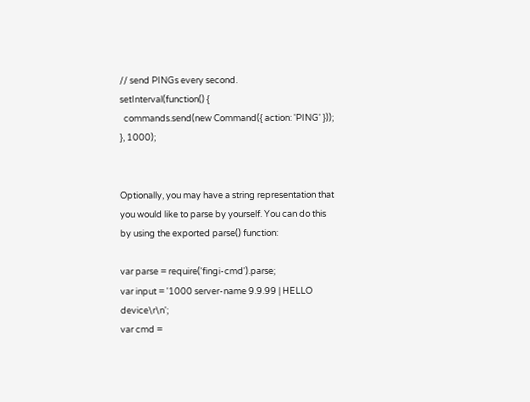// send PINGs every second.
setInterval(function() {
  commands.send(new Command({ action: 'PING' }));
}, 1000);


Optionally, you may have a string representation that you would like to parse by yourself. You can do this by using the exported parse() function:

var parse = require('fingi-cmd').parse;
var input = '1000 server-name 9.9.99 | HELLO device\r\n';
var cmd =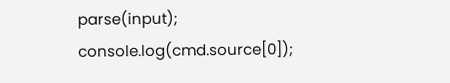parse(input);
console.log(cmd.source[0]);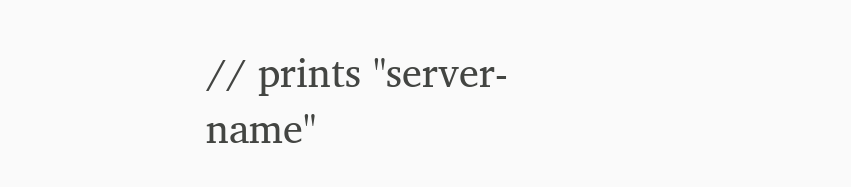// prints "server-name"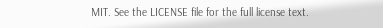MIT. See the LICENSE file for the full license text.